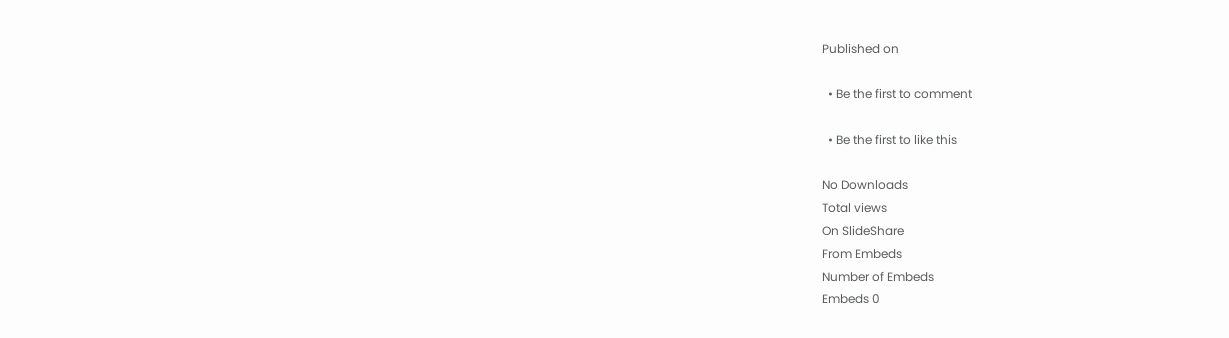Published on

  • Be the first to comment

  • Be the first to like this

No Downloads
Total views
On SlideShare
From Embeds
Number of Embeds
Embeds 0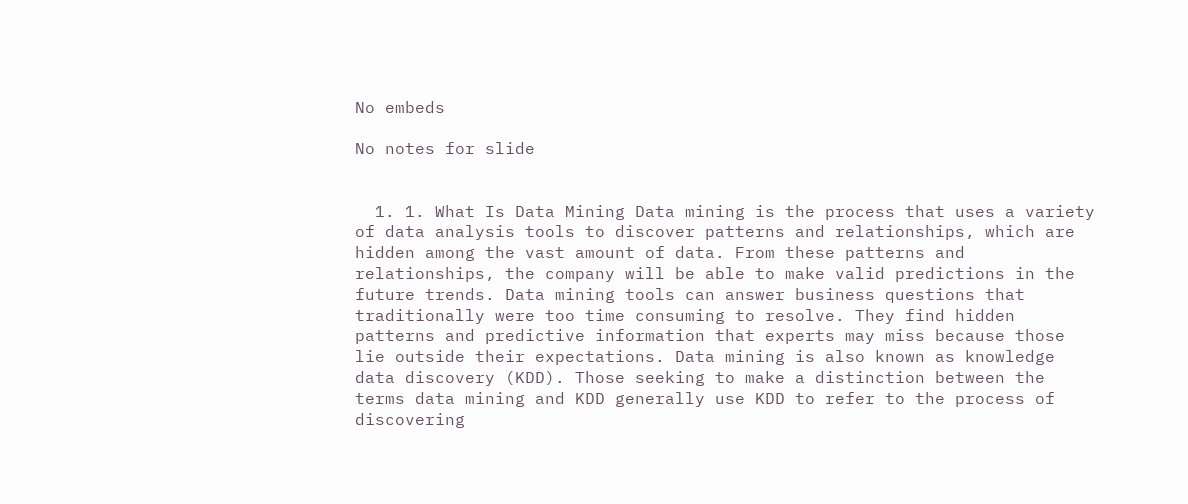No embeds

No notes for slide


  1. 1. What Is Data Mining Data mining is the process that uses a variety of data analysis tools to discover patterns and relationships, which are hidden among the vast amount of data. From these patterns and relationships, the company will be able to make valid predictions in the future trends. Data mining tools can answer business questions that traditionally were too time consuming to resolve. They find hidden patterns and predictive information that experts may miss because those lie outside their expectations. Data mining is also known as knowledge data discovery (KDD). Those seeking to make a distinction between the terms data mining and KDD generally use KDD to refer to the process of discovering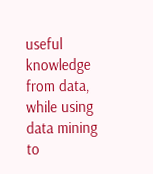useful knowledge from data, while using data mining to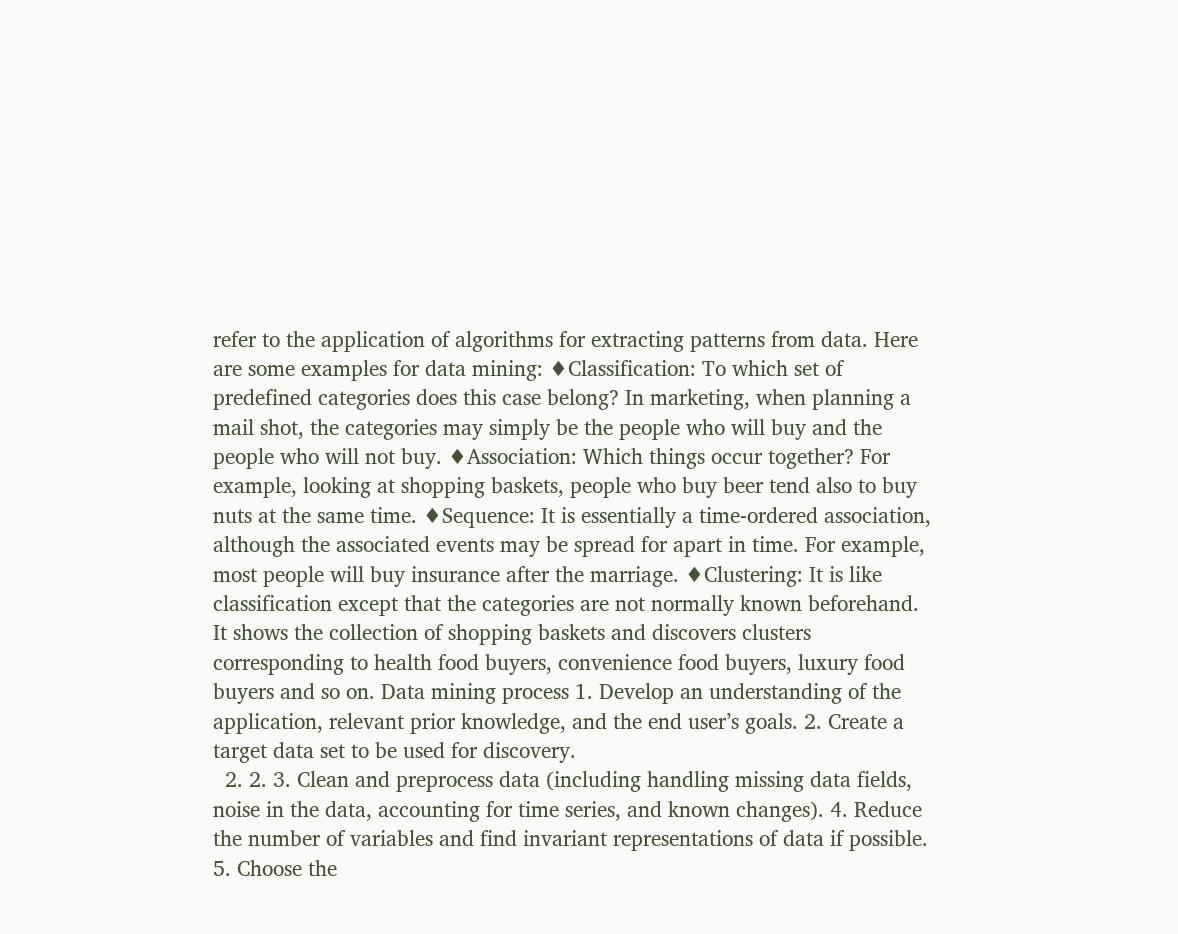refer to the application of algorithms for extracting patterns from data. Here are some examples for data mining: ♦Classification: To which set of predefined categories does this case belong? In marketing, when planning a mail shot, the categories may simply be the people who will buy and the people who will not buy. ♦Association: Which things occur together? For example, looking at shopping baskets, people who buy beer tend also to buy nuts at the same time. ♦Sequence: It is essentially a time-ordered association, although the associated events may be spread for apart in time. For example, most people will buy insurance after the marriage. ♦Clustering: It is like classification except that the categories are not normally known beforehand. It shows the collection of shopping baskets and discovers clusters corresponding to health food buyers, convenience food buyers, luxury food buyers and so on. Data mining process 1. Develop an understanding of the application, relevant prior knowledge, and the end user’s goals. 2. Create a target data set to be used for discovery.
  2. 2. 3. Clean and preprocess data (including handling missing data fields, noise in the data, accounting for time series, and known changes). 4. Reduce the number of variables and find invariant representations of data if possible. 5. Choose the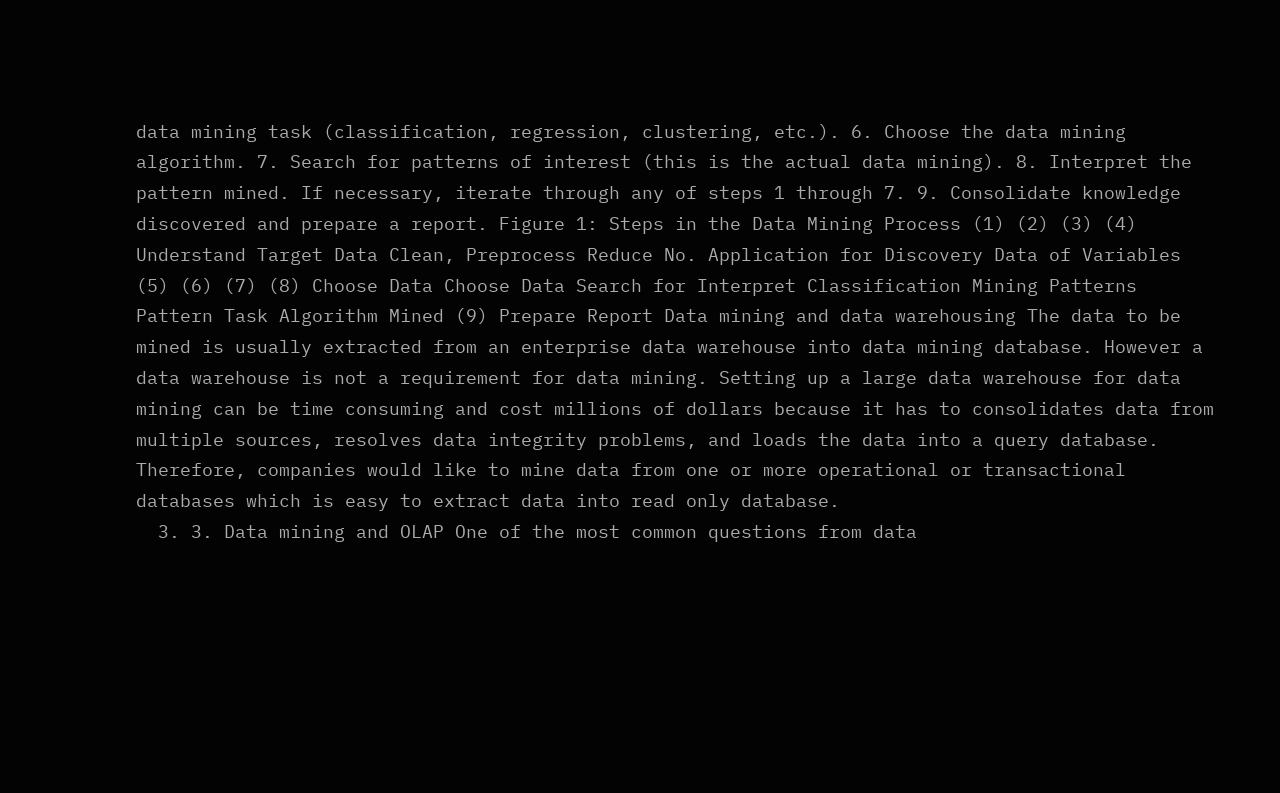data mining task (classification, regression, clustering, etc.). 6. Choose the data mining algorithm. 7. Search for patterns of interest (this is the actual data mining). 8. Interpret the pattern mined. If necessary, iterate through any of steps 1 through 7. 9. Consolidate knowledge discovered and prepare a report. Figure 1: Steps in the Data Mining Process (1) (2) (3) (4) Understand Target Data Clean, Preprocess Reduce No. Application for Discovery Data of Variables (5) (6) (7) (8) Choose Data Choose Data Search for Interpret Classification Mining Patterns Pattern Task Algorithm Mined (9) Prepare Report Data mining and data warehousing The data to be mined is usually extracted from an enterprise data warehouse into data mining database. However a data warehouse is not a requirement for data mining. Setting up a large data warehouse for data mining can be time consuming and cost millions of dollars because it has to consolidates data from multiple sources, resolves data integrity problems, and loads the data into a query database. Therefore, companies would like to mine data from one or more operational or transactional databases which is easy to extract data into read only database.
  3. 3. Data mining and OLAP One of the most common questions from data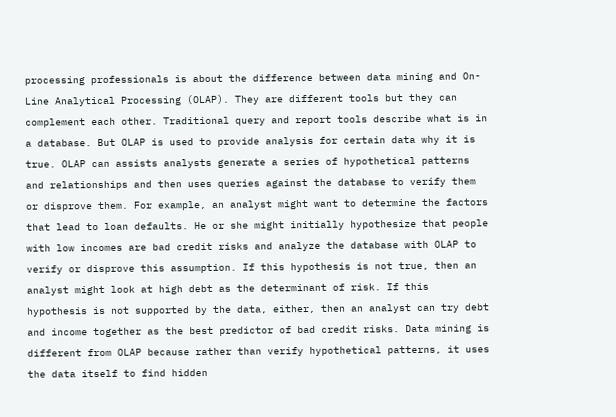processing professionals is about the difference between data mining and On-Line Analytical Processing (OLAP). They are different tools but they can complement each other. Traditional query and report tools describe what is in a database. But OLAP is used to provide analysis for certain data why it is true. OLAP can assists analysts generate a series of hypothetical patterns and relationships and then uses queries against the database to verify them or disprove them. For example, an analyst might want to determine the factors that lead to loan defaults. He or she might initially hypothesize that people with low incomes are bad credit risks and analyze the database with OLAP to verify or disprove this assumption. If this hypothesis is not true, then an analyst might look at high debt as the determinant of risk. If this hypothesis is not supported by the data, either, then an analyst can try debt and income together as the best predictor of bad credit risks. Data mining is different from OLAP because rather than verify hypothetical patterns, it uses the data itself to find hidden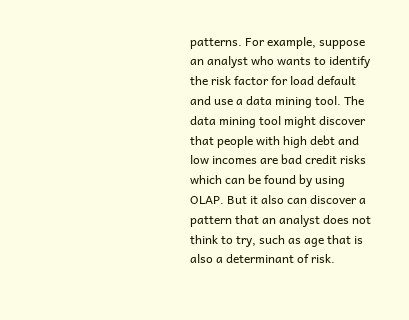patterns. For example, suppose an analyst who wants to identify the risk factor for load default and use a data mining tool. The data mining tool might discover that people with high debt and low incomes are bad credit risks which can be found by using OLAP. But it also can discover a pattern that an analyst does not think to try, such as age that is also a determinant of risk.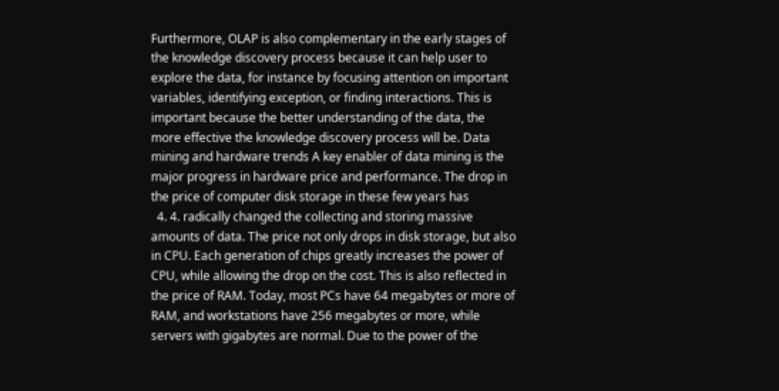Furthermore, OLAP is also complementary in the early stages of the knowledge discovery process because it can help user to explore the data, for instance by focusing attention on important variables, identifying exception, or finding interactions. This is important because the better understanding of the data, the more effective the knowledge discovery process will be. Data mining and hardware trends A key enabler of data mining is the major progress in hardware price and performance. The drop in the price of computer disk storage in these few years has
  4. 4. radically changed the collecting and storing massive amounts of data. The price not only drops in disk storage, but also in CPU. Each generation of chips greatly increases the power of CPU, while allowing the drop on the cost. This is also reflected in the price of RAM. Today, most PCs have 64 megabytes or more of RAM, and workstations have 256 megabytes or more, while servers with gigabytes are normal. Due to the power of the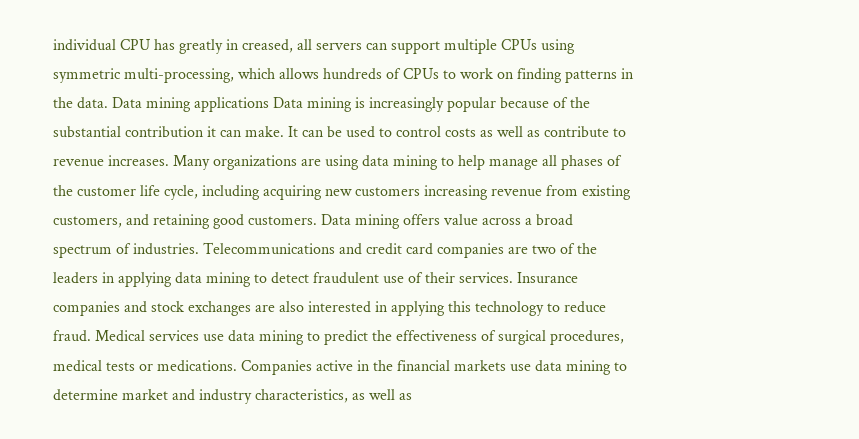individual CPU has greatly in creased, all servers can support multiple CPUs using symmetric multi-processing, which allows hundreds of CPUs to work on finding patterns in the data. Data mining applications Data mining is increasingly popular because of the substantial contribution it can make. It can be used to control costs as well as contribute to revenue increases. Many organizations are using data mining to help manage all phases of the customer life cycle, including acquiring new customers increasing revenue from existing customers, and retaining good customers. Data mining offers value across a broad spectrum of industries. Telecommunications and credit card companies are two of the leaders in applying data mining to detect fraudulent use of their services. Insurance companies and stock exchanges are also interested in applying this technology to reduce fraud. Medical services use data mining to predict the effectiveness of surgical procedures, medical tests or medications. Companies active in the financial markets use data mining to determine market and industry characteristics, as well as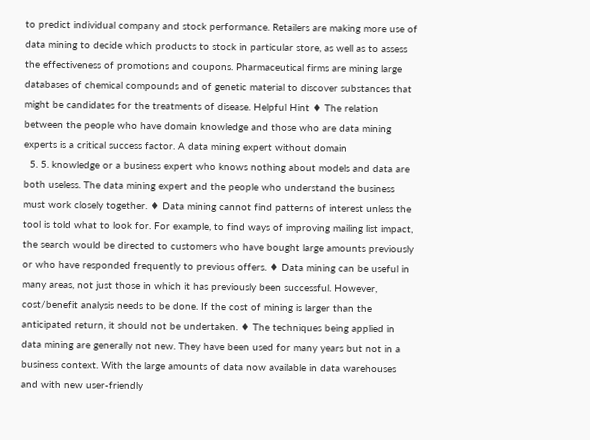to predict individual company and stock performance. Retailers are making more use of data mining to decide which products to stock in particular store, as well as to assess the effectiveness of promotions and coupons. Pharmaceutical firms are mining large databases of chemical compounds and of genetic material to discover substances that might be candidates for the treatments of disease. Helpful Hint ♦ The relation between the people who have domain knowledge and those who are data mining experts is a critical success factor. A data mining expert without domain
  5. 5. knowledge or a business expert who knows nothing about models and data are both useless. The data mining expert and the people who understand the business must work closely together. ♦ Data mining cannot find patterns of interest unless the tool is told what to look for. For example, to find ways of improving mailing list impact, the search would be directed to customers who have bought large amounts previously or who have responded frequently to previous offers. ♦ Data mining can be useful in many areas, not just those in which it has previously been successful. However, cost/benefit analysis needs to be done. If the cost of mining is larger than the anticipated return, it should not be undertaken. ♦ The techniques being applied in data mining are generally not new. They have been used for many years but not in a business context. With the large amounts of data now available in data warehouses and with new user-friendly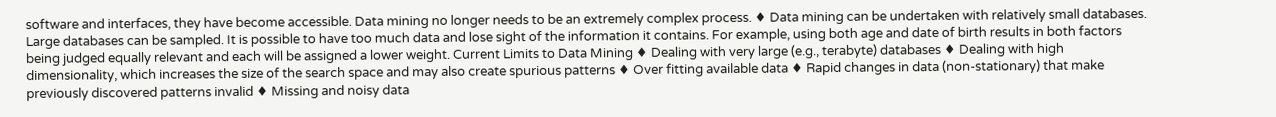software and interfaces, they have become accessible. Data mining no longer needs to be an extremely complex process. ♦ Data mining can be undertaken with relatively small databases. Large databases can be sampled. It is possible to have too much data and lose sight of the information it contains. For example, using both age and date of birth results in both factors being judged equally relevant and each will be assigned a lower weight. Current Limits to Data Mining ♦ Dealing with very large (e.g., terabyte) databases ♦ Dealing with high dimensionality, which increases the size of the search space and may also create spurious patterns ♦ Over fitting available data ♦ Rapid changes in data (non-stationary) that make previously discovered patterns invalid ♦ Missing and noisy data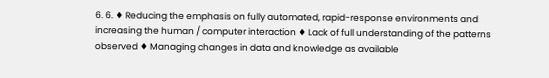6. 6. ♦ Reducing the emphasis on fully automated, rapid-response environments and increasing the human / computer interaction ♦ Lack of full understanding of the patterns observed ♦ Managing changes in data and knowledge as available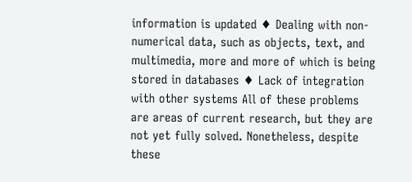information is updated ♦ Dealing with non-numerical data, such as objects, text, and multimedia, more and more of which is being stored in databases ♦ Lack of integration with other systems All of these problems are areas of current research, but they are not yet fully solved. Nonetheless, despite these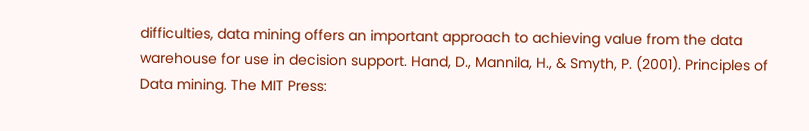difficulties, data mining offers an important approach to achieving value from the data warehouse for use in decision support. Hand, D., Mannila, H., & Smyth, P. (2001). Principles of Data mining. The MIT Press: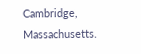Cambridge, Massachusetts.